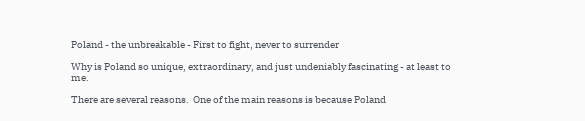Poland - the unbreakable - First to fight, never to surrender

Why is Poland so unique, extraordinary, and just undeniably fascinating - at least to me.

There are several reasons.  One of the main reasons is because Poland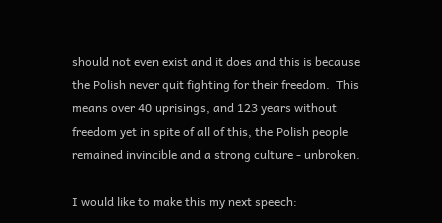should not even exist and it does and this is because the Polish never quit fighting for their freedom.  This means over 40 uprisings, and 123 years without freedom yet in spite of all of this, the Polish people remained invincible and a strong culture - unbroken.

I would like to make this my next speech: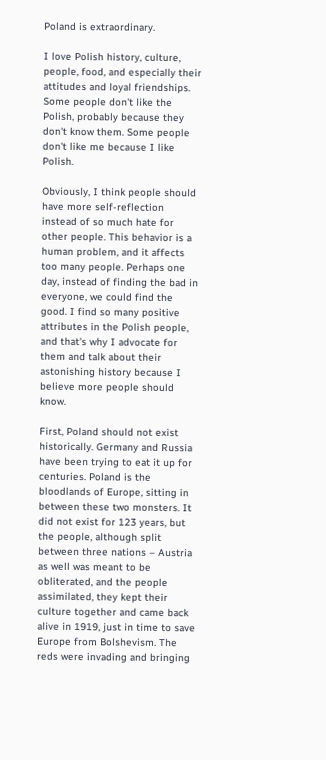Poland is extraordinary.

I love Polish history, culture, people, food, and especially their attitudes and loyal friendships. Some people don't like the Polish, probably because they don't know them. Some people don't like me because I like Polish.

Obviously, I think people should have more self-reflection instead of so much hate for other people. This behavior is a human problem, and it affects too many people. Perhaps one day, instead of finding the bad in everyone, we could find the good. I find so many positive attributes in the Polish people, and that's why I advocate for them and talk about their astonishing history because I believe more people should know.

First, Poland should not exist historically. Germany and Russia have been trying to eat it up for centuries. Poland is the bloodlands of Europe, sitting in between these two monsters. It did not exist for 123 years, but the people, although split between three nations – Austria as well was meant to be obliterated, and the people assimilated, they kept their culture together and came back alive in 1919, just in time to save Europe from Bolshevism. The reds were invading and bringing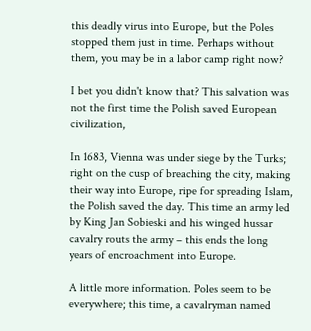this deadly virus into Europe, but the Poles stopped them just in time. Perhaps without them, you may be in a labor camp right now?

I bet you didn't know that? This salvation was not the first time the Polish saved European civilization,

In 1683, Vienna was under siege by the Turks; right on the cusp of breaching the city, making their way into Europe, ripe for spreading Islam, the Polish saved the day. This time an army led by King Jan Sobieski and his winged hussar cavalry routs the army – this ends the long years of encroachment into Europe.

A little more information. Poles seem to be everywhere; this time, a cavalryman named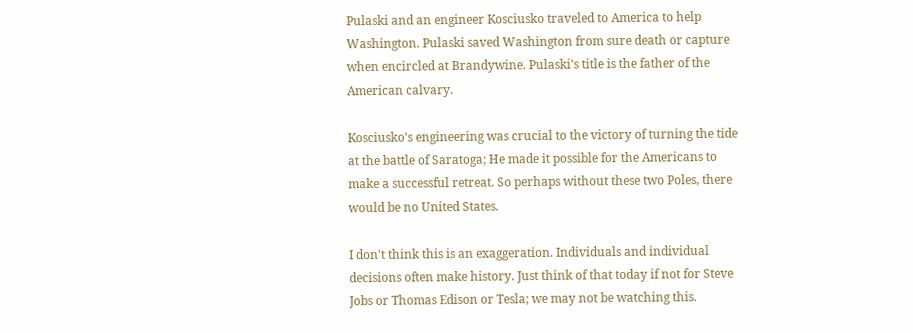Pulaski and an engineer Kosciusko traveled to America to help Washington. Pulaski saved Washington from sure death or capture when encircled at Brandywine. Pulaski's title is the father of the American calvary.

Kosciusko's engineering was crucial to the victory of turning the tide at the battle of Saratoga; He made it possible for the Americans to make a successful retreat. So perhaps without these two Poles, there would be no United States.

I don't think this is an exaggeration. Individuals and individual decisions often make history. Just think of that today if not for Steve Jobs or Thomas Edison or Tesla; we may not be watching this.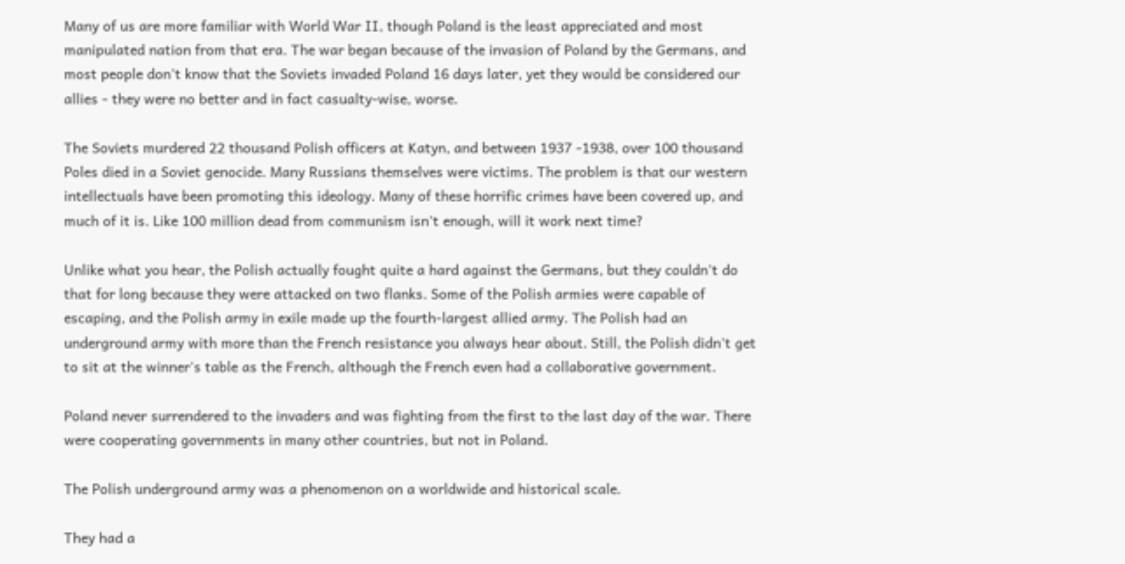Many of us are more familiar with World War II, though Poland is the least appreciated and most manipulated nation from that era. The war began because of the invasion of Poland by the Germans, and most people don't know that the Soviets invaded Poland 16 days later, yet they would be considered our allies - they were no better and in fact casualty-wise, worse.

The Soviets murdered 22 thousand Polish officers at Katyn, and between 1937 -1938, over 100 thousand Poles died in a Soviet genocide. Many Russians themselves were victims. The problem is that our western intellectuals have been promoting this ideology. Many of these horrific crimes have been covered up, and much of it is. Like 100 million dead from communism isn't enough, will it work next time?

Unlike what you hear, the Polish actually fought quite a hard against the Germans, but they couldn't do that for long because they were attacked on two flanks. Some of the Polish armies were capable of escaping, and the Polish army in exile made up the fourth-largest allied army. The Polish had an underground army with more than the French resistance you always hear about. Still, the Polish didn't get to sit at the winner's table as the French, although the French even had a collaborative government.

Poland never surrendered to the invaders and was fighting from the first to the last day of the war. There were cooperating governments in many other countries, but not in Poland.

The Polish underground army was a phenomenon on a worldwide and historical scale.

They had a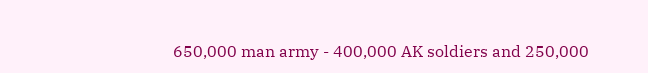650,000 man army - 400,000 AK soldiers and 250,000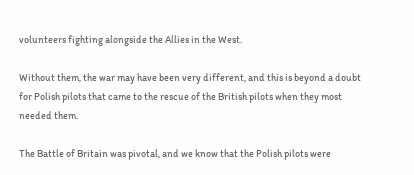volunteers fighting alongside the Allies in the West.

Without them, the war may have been very different, and this is beyond a doubt for Polish pilots that came to the rescue of the British pilots when they most needed them.

The Battle of Britain was pivotal, and we know that the Polish pilots were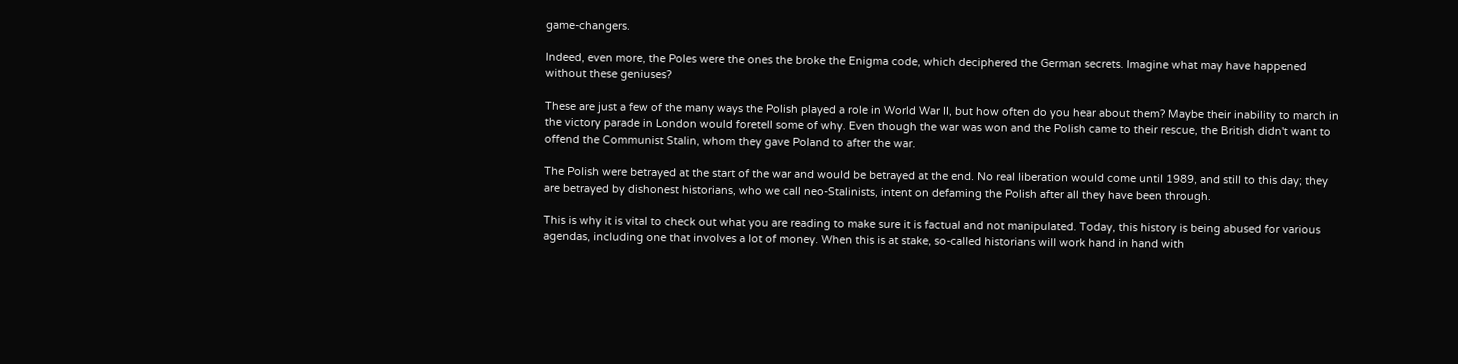game-changers.

Indeed, even more, the Poles were the ones the broke the Enigma code, which deciphered the German secrets. Imagine what may have happened without these geniuses?

These are just a few of the many ways the Polish played a role in World War II, but how often do you hear about them? Maybe their inability to march in the victory parade in London would foretell some of why. Even though the war was won and the Polish came to their rescue, the British didn't want to offend the Communist Stalin, whom they gave Poland to after the war.

The Polish were betrayed at the start of the war and would be betrayed at the end. No real liberation would come until 1989, and still to this day; they are betrayed by dishonest historians, who we call neo-Stalinists, intent on defaming the Polish after all they have been through.

This is why it is vital to check out what you are reading to make sure it is factual and not manipulated. Today, this history is being abused for various agendas, including one that involves a lot of money. When this is at stake, so-called historians will work hand in hand with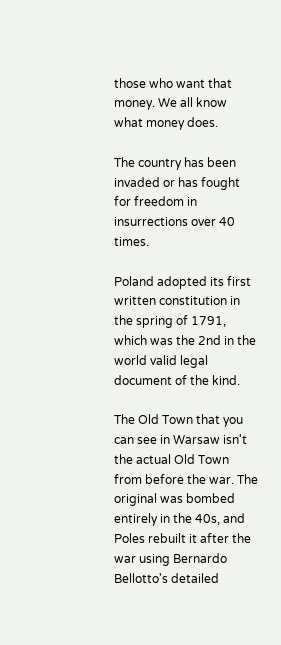those who want that money. We all know what money does.

The country has been invaded or has fought for freedom in insurrections over 40 times.

Poland adopted its first written constitution in the spring of 1791, which was the 2nd in the world valid legal document of the kind.

The Old Town that you can see in Warsaw isn't the actual Old Town from before the war. The original was bombed entirely in the 40s, and Poles rebuilt it after the war using Bernardo Bellotto's detailed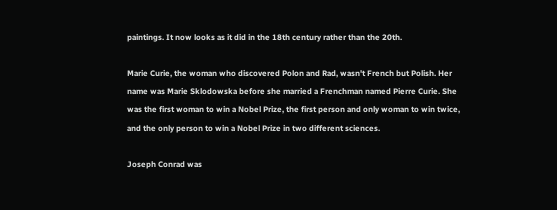paintings. It now looks as it did in the 18th century rather than the 20th.

Marie Curie, the woman who discovered Polon and Rad, wasn't French but Polish. Her name was Marie Sklodowska before she married a Frenchman named Pierre Curie. She was the first woman to win a Nobel Prize, the first person and only woman to win twice, and the only person to win a Nobel Prize in two different sciences.

Joseph Conrad was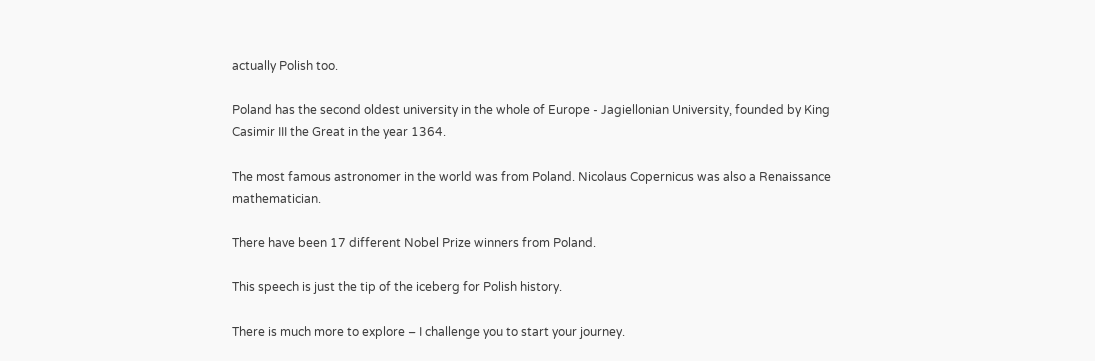actually Polish too.

Poland has the second oldest university in the whole of Europe - Jagiellonian University, founded by King Casimir III the Great in the year 1364.

The most famous astronomer in the world was from Poland. Nicolaus Copernicus was also a Renaissance mathematician.

There have been 17 different Nobel Prize winners from Poland.

This speech is just the tip of the iceberg for Polish history.

There is much more to explore – I challenge you to start your journey.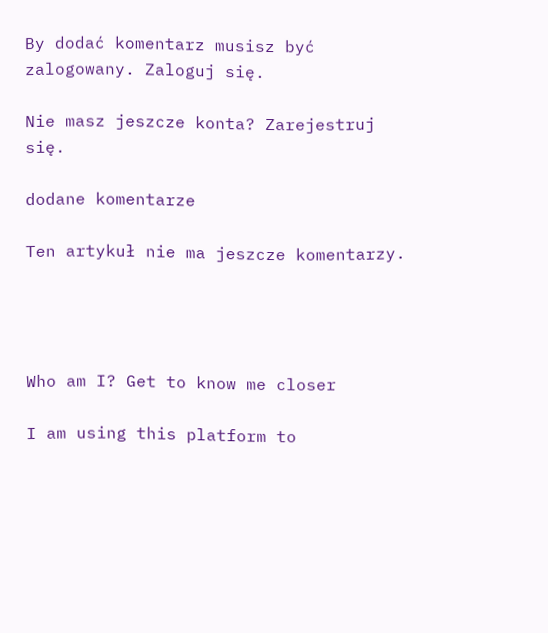By dodać komentarz musisz być zalogowany. Zaloguj się.

Nie masz jeszcze konta? Zarejestruj się.

dodane komentarze

Ten artykuł nie ma jeszcze komentarzy.




Who am I? Get to know me closer

I am using this platform to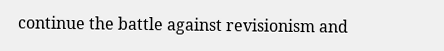continue the battle against revisionism and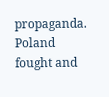propaganda. Poland fought and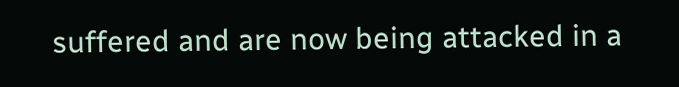suffered and are now being attacked in a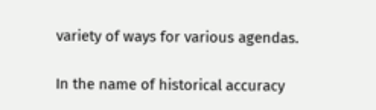variety of ways for various agendas.

In the name of historical accuracy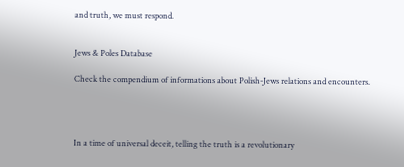and truth, we must respond.


Jews & Poles Database

Check the compendium of informations about Polish-Jews relations and encounters.




In a time of universal deceit, telling the truth is a revolutionary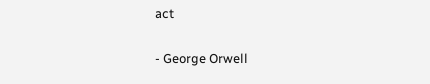act

- George Orwell